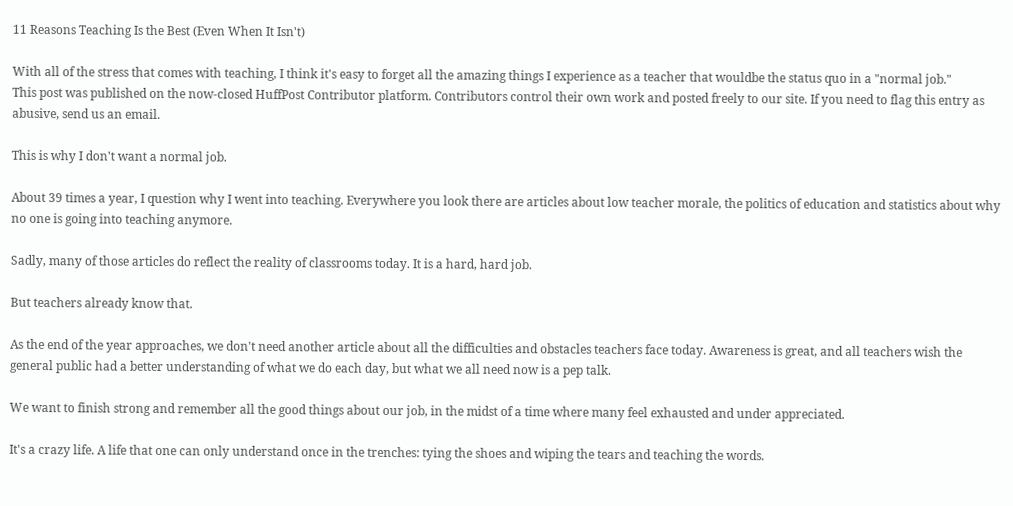11 Reasons Teaching Is the Best (Even When It Isn't)

With all of the stress that comes with teaching, I think it's easy to forget all the amazing things I experience as a teacher that wouldbe the status quo in a "normal job."
This post was published on the now-closed HuffPost Contributor platform. Contributors control their own work and posted freely to our site. If you need to flag this entry as abusive, send us an email.

This is why I don't want a normal job.

About 39 times a year, I question why I went into teaching. Everywhere you look there are articles about low teacher morale, the politics of education and statistics about why no one is going into teaching anymore.

Sadly, many of those articles do reflect the reality of classrooms today. It is a hard, hard job.

But teachers already know that.

As the end of the year approaches, we don't need another article about all the difficulties and obstacles teachers face today. Awareness is great, and all teachers wish the general public had a better understanding of what we do each day, but what we all need now is a pep talk.

We want to finish strong and remember all the good things about our job, in the midst of a time where many feel exhausted and under appreciated.

It's a crazy life. A life that one can only understand once in the trenches: tying the shoes and wiping the tears and teaching the words.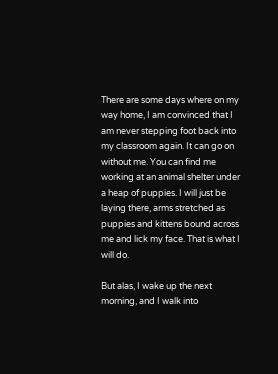There are some days where on my way home, I am convinced that I am never stepping foot back into my classroom again. It can go on without me. You can find me working at an animal shelter under a heap of puppies. I will just be laying there, arms stretched as puppies and kittens bound across me and lick my face. That is what I will do.

But alas, I wake up the next morning, and I walk into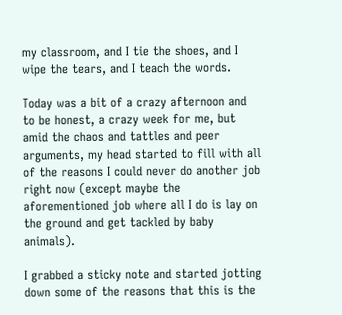my classroom, and I tie the shoes, and I wipe the tears, and I teach the words.

Today was a bit of a crazy afternoon and to be honest, a crazy week for me, but amid the chaos and tattles and peer arguments, my head started to fill with all of the reasons I could never do another job right now (except maybe the aforementioned job where all I do is lay on the ground and get tackled by baby animals).

I grabbed a sticky note and started jotting down some of the reasons that this is the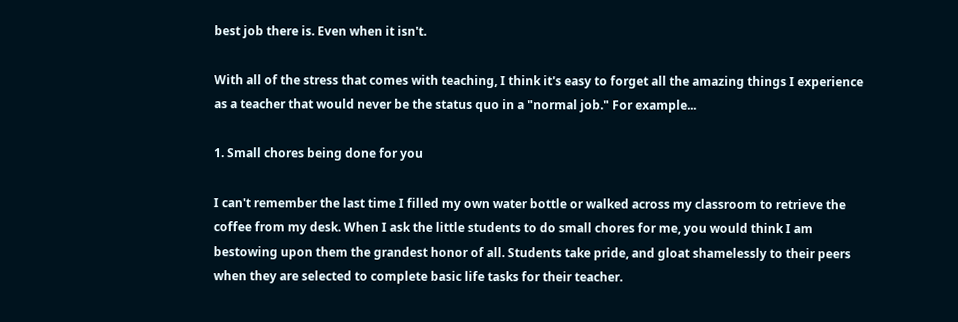best job there is. Even when it isn't.

With all of the stress that comes with teaching, I think it's easy to forget all the amazing things I experience as a teacher that would never be the status quo in a "normal job." For example...

1. Small chores being done for you

I can't remember the last time I filled my own water bottle or walked across my classroom to retrieve the coffee from my desk. When I ask the little students to do small chores for me, you would think I am bestowing upon them the grandest honor of all. Students take pride, and gloat shamelessly to their peers when they are selected to complete basic life tasks for their teacher.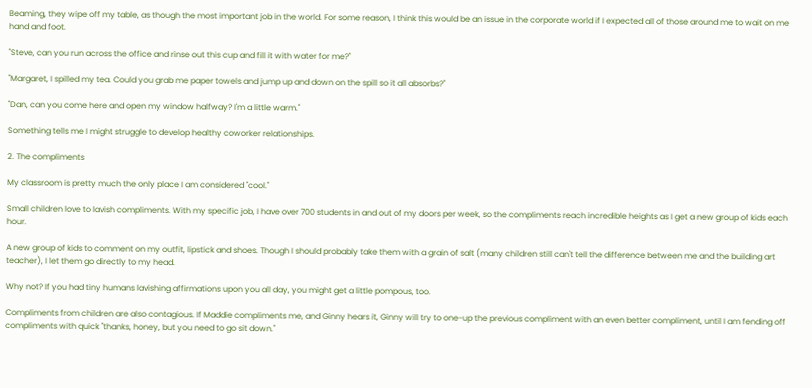Beaming, they wipe off my table, as though the most important job in the world. For some reason, I think this would be an issue in the corporate world if I expected all of those around me to wait on me hand and foot.

"Steve, can you run across the office and rinse out this cup and fill it with water for me?"

"Margaret, I spilled my tea. Could you grab me paper towels and jump up and down on the spill so it all absorbs?"

"Dan, can you come here and open my window halfway? I'm a little warm."

Something tells me I might struggle to develop healthy coworker relationships.

2. The compliments

My classroom is pretty much the only place I am considered "cool."

Small children love to lavish compliments. With my specific job, I have over 700 students in and out of my doors per week, so the compliments reach incredible heights as I get a new group of kids each hour.

A new group of kids to comment on my outfit, lipstick and shoes. Though I should probably take them with a grain of salt (many children still can't tell the difference between me and the building art teacher), I let them go directly to my head.

Why not? If you had tiny humans lavishing affirmations upon you all day, you might get a little pompous, too.

Compliments from children are also contagious. If Maddie compliments me, and Ginny hears it, Ginny will try to one-up the previous compliment with an even better compliment, until I am fending off compliments with quick "thanks, honey, but you need to go sit down."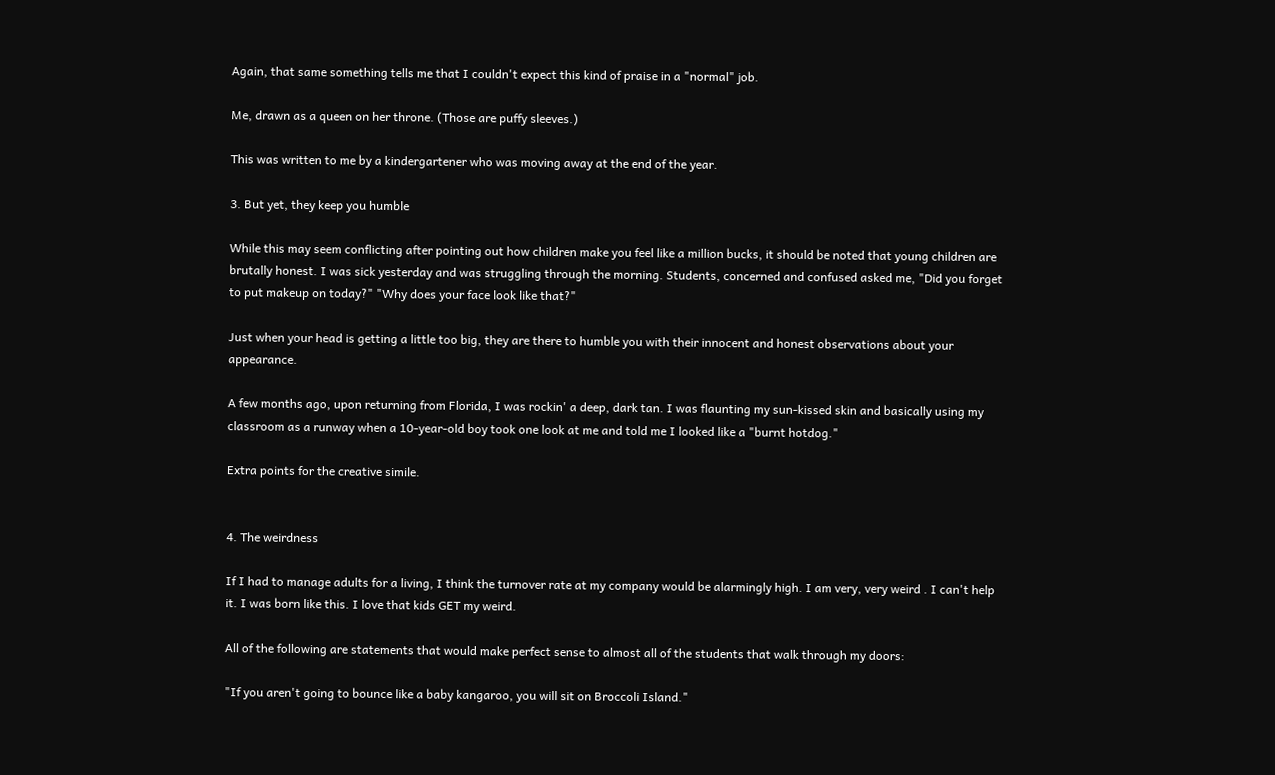Again, that same something tells me that I couldn't expect this kind of praise in a "normal" job.

Me, drawn as a queen on her throne. (Those are puffy sleeves.)

This was written to me by a kindergartener who was moving away at the end of the year.

3. But yet, they keep you humble

While this may seem conflicting after pointing out how children make you feel like a million bucks, it should be noted that young children are brutally honest. I was sick yesterday and was struggling through the morning. Students, concerned and confused asked me, "Did you forget to put makeup on today?" "Why does your face look like that?"

Just when your head is getting a little too big, they are there to humble you with their innocent and honest observations about your appearance.

A few months ago, upon returning from Florida, I was rockin' a deep, dark tan. I was flaunting my sun-kissed skin and basically using my classroom as a runway when a 10-year-old boy took one look at me and told me I looked like a "burnt hotdog."

Extra points for the creative simile.


4. The weirdness

If I had to manage adults for a living, I think the turnover rate at my company would be alarmingly high. I am very, very weird . I can't help it. I was born like this. I love that kids GET my weird.

All of the following are statements that would make perfect sense to almost all of the students that walk through my doors:

"If you aren't going to bounce like a baby kangaroo, you will sit on Broccoli Island."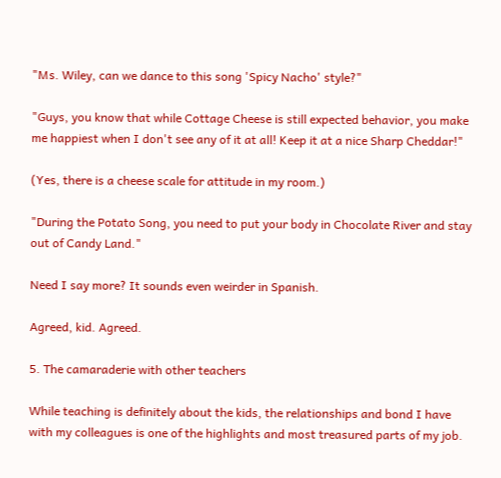"Ms. Wiley, can we dance to this song 'Spicy Nacho' style?"

"Guys, you know that while Cottage Cheese is still expected behavior, you make me happiest when I don't see any of it at all! Keep it at a nice Sharp Cheddar!"

(Yes, there is a cheese scale for attitude in my room.)

"During the Potato Song, you need to put your body in Chocolate River and stay out of Candy Land."

Need I say more? It sounds even weirder in Spanish.

Agreed, kid. Agreed.

5. The camaraderie with other teachers

While teaching is definitely about the kids, the relationships and bond I have with my colleagues is one of the highlights and most treasured parts of my job.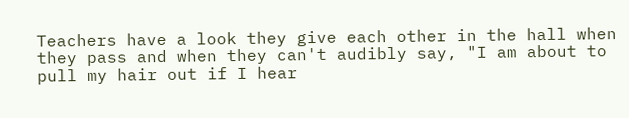Teachers have a look they give each other in the hall when they pass and when they can't audibly say, "I am about to pull my hair out if I hear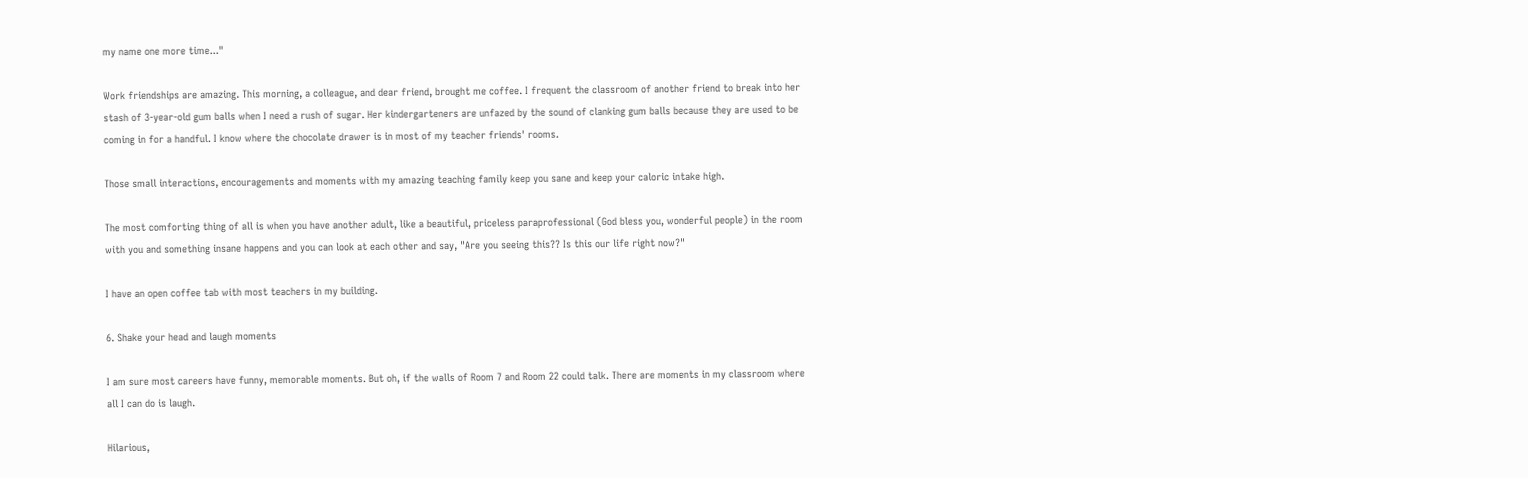my name one more time..."

Work friendships are amazing. This morning, a colleague, and dear friend, brought me coffee. I frequent the classroom of another friend to break into her stash of 3-year-old gum balls when I need a rush of sugar. Her kindergarteners are unfazed by the sound of clanking gum balls because they are used to be coming in for a handful. I know where the chocolate drawer is in most of my teacher friends' rooms.

Those small interactions, encouragements and moments with my amazing teaching family keep you sane and keep your caloric intake high.

The most comforting thing of all is when you have another adult, like a beautiful, priceless paraprofessional (God bless you, wonderful people) in the room with you and something insane happens and you can look at each other and say, "Are you seeing this?? Is this our life right now?"

I have an open coffee tab with most teachers in my building.

6. Shake your head and laugh moments

I am sure most careers have funny, memorable moments. But oh, if the walls of Room 7 and Room 22 could talk. There are moments in my classroom where all I can do is laugh.

Hilarious,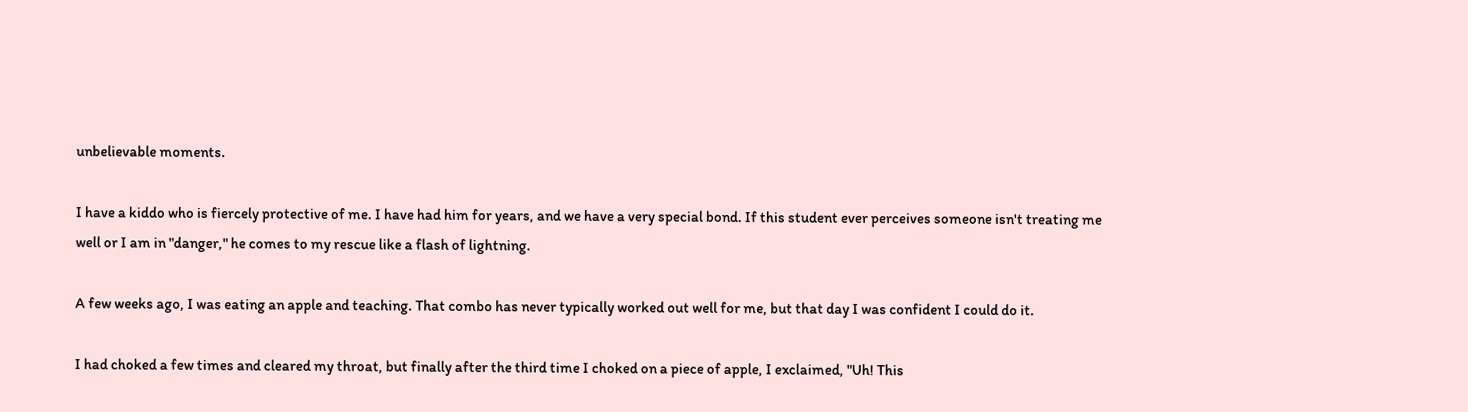unbelievable moments.

I have a kiddo who is fiercely protective of me. I have had him for years, and we have a very special bond. If this student ever perceives someone isn't treating me well or I am in "danger," he comes to my rescue like a flash of lightning.

A few weeks ago, I was eating an apple and teaching. That combo has never typically worked out well for me, but that day I was confident I could do it.

I had choked a few times and cleared my throat, but finally after the third time I choked on a piece of apple, I exclaimed, "Uh! This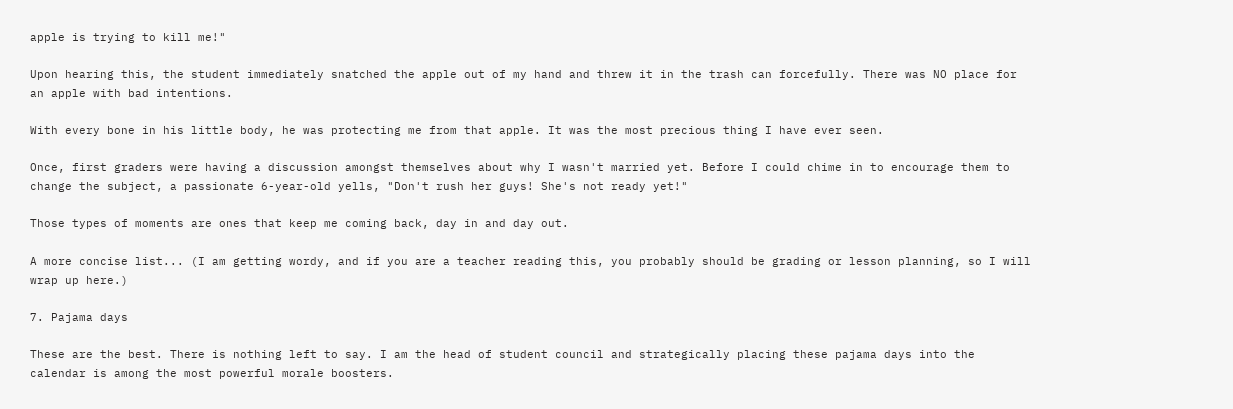apple is trying to kill me!"

Upon hearing this, the student immediately snatched the apple out of my hand and threw it in the trash can forcefully. There was NO place for an apple with bad intentions.

With every bone in his little body, he was protecting me from that apple. It was the most precious thing I have ever seen.

Once, first graders were having a discussion amongst themselves about why I wasn't married yet. Before I could chime in to encourage them to change the subject, a passionate 6-year-old yells, "Don't rush her guys! She's not ready yet!"

Those types of moments are ones that keep me coming back, day in and day out.

A more concise list... (I am getting wordy, and if you are a teacher reading this, you probably should be grading or lesson planning, so I will wrap up here.)

7. Pajama days

These are the best. There is nothing left to say. I am the head of student council and strategically placing these pajama days into the calendar is among the most powerful morale boosters.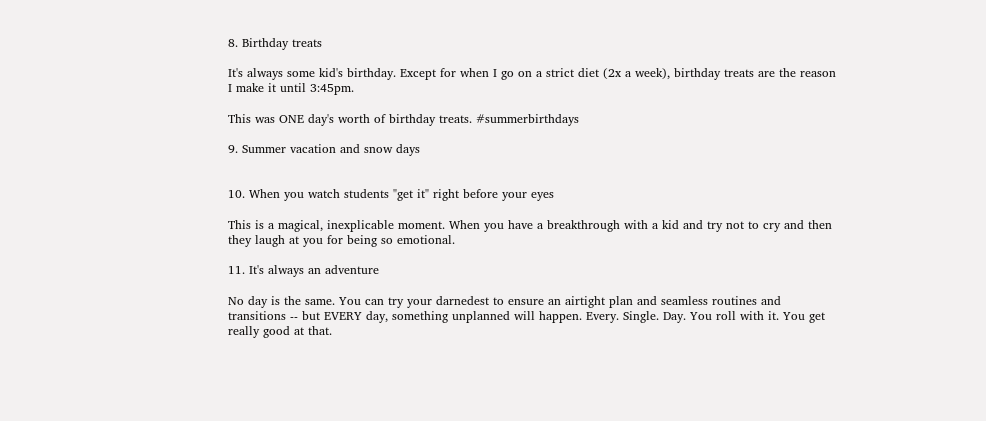8. Birthday treats

It's always some kid's birthday. Except for when I go on a strict diet (2x a week), birthday treats are the reason I make it until 3:45pm.

This was ONE day's worth of birthday treats. #summerbirthdays

9. Summer vacation and snow days


10. When you watch students "get it" right before your eyes

This is a magical, inexplicable moment. When you have a breakthrough with a kid and try not to cry and then they laugh at you for being so emotional.

11. It's always an adventure

No day is the same. You can try your darnedest to ensure an airtight plan and seamless routines and transitions -- but EVERY day, something unplanned will happen. Every. Single. Day. You roll with it. You get really good at that.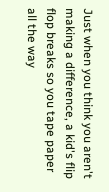Just when you think you aren't making a difference, a kid's flip flop breaks so you tape paper all the way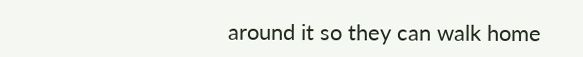around it so they can walk home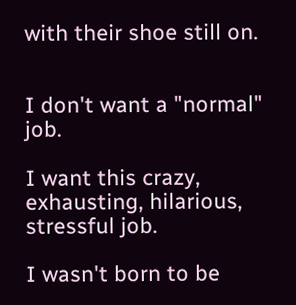with their shoe still on.


I don't want a "normal" job.

I want this crazy, exhausting, hilarious, stressful job.

I wasn't born to be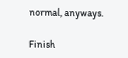normal, anyways.

Finish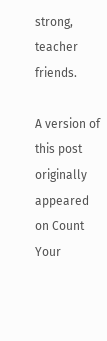strong, teacher friends.

A version of this post originally appeared on Count Your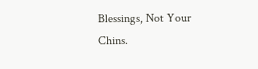Blessings, Not Your Chins.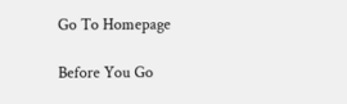Go To Homepage

Before You Go